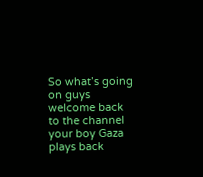So what’s going on guys welcome back to the channel your boy Gaza plays back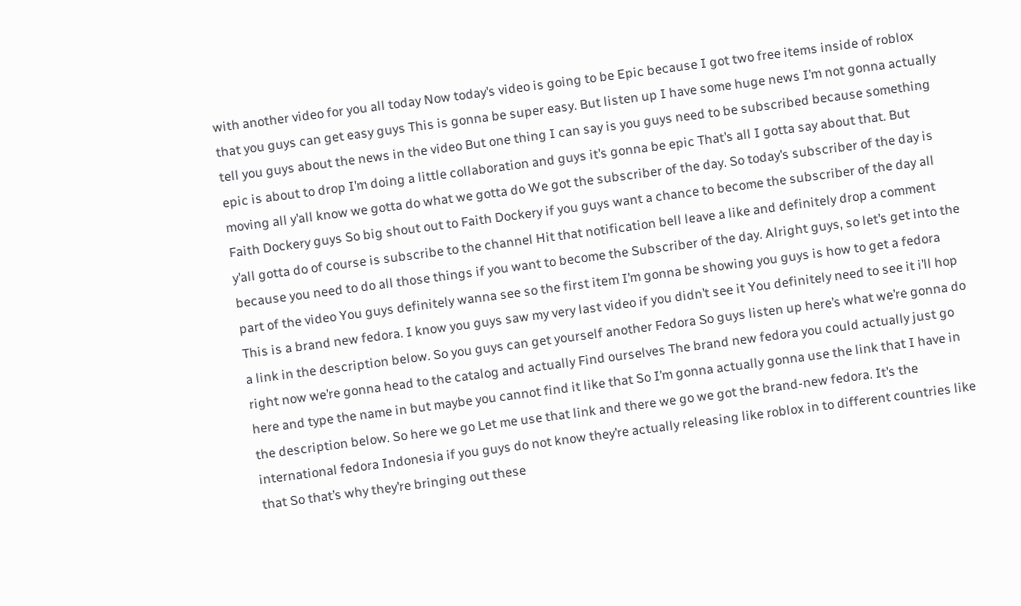with another video for you all today Now today’s video is going to be Epic because I got two free items inside of roblox that you guys can get easy guys This is gonna be super easy. But listen up I have some huge news I’m not gonna actually tell you guys about the news in the video But one thing I can say is you guys need to be subscribed because something epic is about to drop I’m doing a little collaboration and guys it’s gonna be epic That’s all I gotta say about that. But moving all y’all know we gotta do what we gotta do We got the subscriber of the day. So today’s subscriber of the day is Faith Dockery guys So big shout out to Faith Dockery if you guys want a chance to become the subscriber of the day all y’all gotta do of course is subscribe to the channel Hit that notification bell leave a like and definitely drop a comment because you need to do all those things if you want to become the Subscriber of the day. Alright guys, so let’s get into the part of the video You guys definitely wanna see so the first item I’m gonna be showing you guys is how to get a fedora This is a brand new fedora. I know you guys saw my very last video if you didn’t see it You definitely need to see it i’ll hop a link in the description below. So you guys can get yourself another Fedora So guys listen up here’s what we’re gonna do right now we’re gonna head to the catalog and actually Find ourselves The brand new fedora you could actually just go here and type the name in but maybe you cannot find it like that So I’m gonna actually gonna use the link that I have in the description below. So here we go Let me use that link and there we go we got the brand-new fedora. It’s the international fedora Indonesia if you guys do not know they’re actually releasing like roblox in to different countries like that So that’s why they’re bringing out these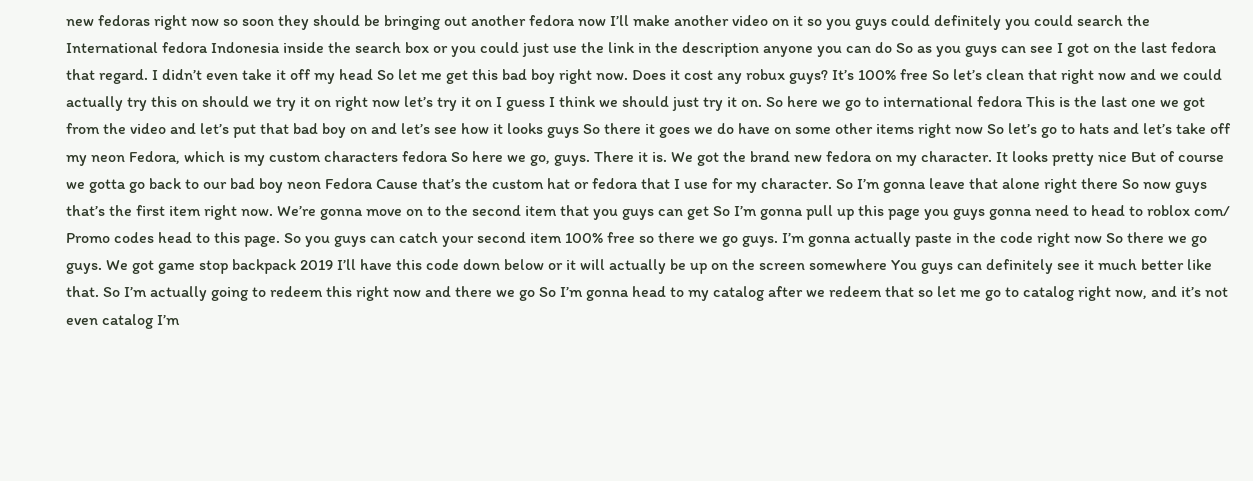new fedoras right now so soon they should be bringing out another fedora now I’ll make another video on it so you guys could definitely you could search the International fedora Indonesia inside the search box or you could just use the link in the description anyone you can do So as you guys can see I got on the last fedora that regard. I didn’t even take it off my head So let me get this bad boy right now. Does it cost any robux guys? It’s 100% free So let’s clean that right now and we could actually try this on should we try it on right now let’s try it on I guess I think we should just try it on. So here we go to international fedora This is the last one we got from the video and let’s put that bad boy on and let’s see how it looks guys So there it goes we do have on some other items right now So let’s go to hats and let’s take off my neon Fedora, which is my custom characters fedora So here we go, guys. There it is. We got the brand new fedora on my character. It looks pretty nice But of course we gotta go back to our bad boy neon Fedora Cause that’s the custom hat or fedora that I use for my character. So I’m gonna leave that alone right there So now guys that’s the first item right now. We’re gonna move on to the second item that you guys can get So I’m gonna pull up this page you guys gonna need to head to roblox com/ Promo codes head to this page. So you guys can catch your second item 100% free so there we go guys. I’m gonna actually paste in the code right now So there we go guys. We got game stop backpack 2019 I’ll have this code down below or it will actually be up on the screen somewhere You guys can definitely see it much better like that. So I’m actually going to redeem this right now and there we go So I’m gonna head to my catalog after we redeem that so let me go to catalog right now, and it’s not even catalog I’m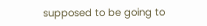supposed to be going to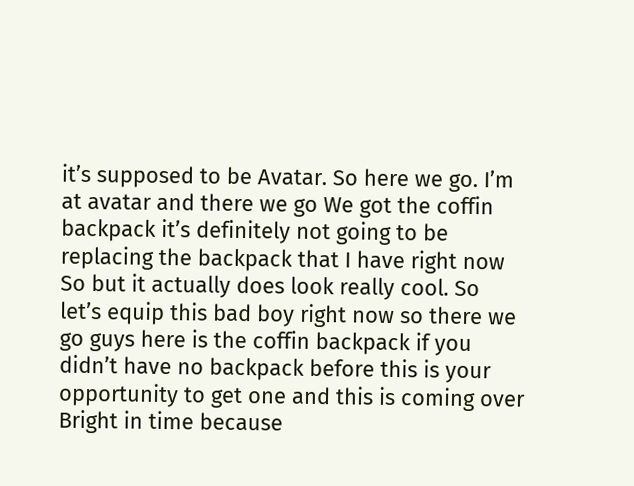it’s supposed to be Avatar. So here we go. I’m at avatar and there we go We got the coffin backpack it’s definitely not going to be replacing the backpack that I have right now So but it actually does look really cool. So let’s equip this bad boy right now so there we go guys here is the coffin backpack if you didn’t have no backpack before this is your opportunity to get one and this is coming over Bright in time because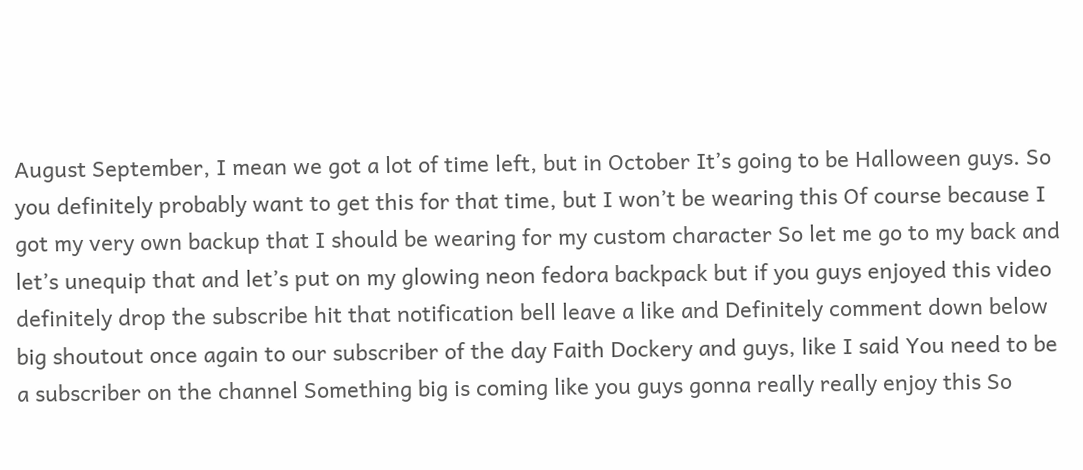August September, I mean we got a lot of time left, but in October It’s going to be Halloween guys. So you definitely probably want to get this for that time, but I won’t be wearing this Of course because I got my very own backup that I should be wearing for my custom character So let me go to my back and let’s unequip that and let’s put on my glowing neon fedora backpack but if you guys enjoyed this video definitely drop the subscribe hit that notification bell leave a like and Definitely comment down below big shoutout once again to our subscriber of the day Faith Dockery and guys, like I said You need to be a subscriber on the channel Something big is coming like you guys gonna really really enjoy this So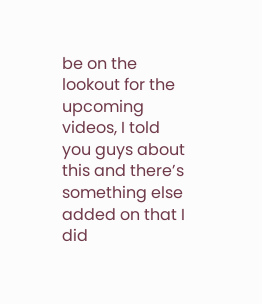be on the lookout for the upcoming videos, I told you guys about this and there’s something else added on that I did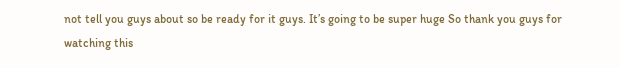not tell you guys about so be ready for it guys. It’s going to be super huge So thank you guys for watching this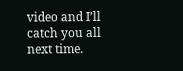video and I’ll catch you all next time.